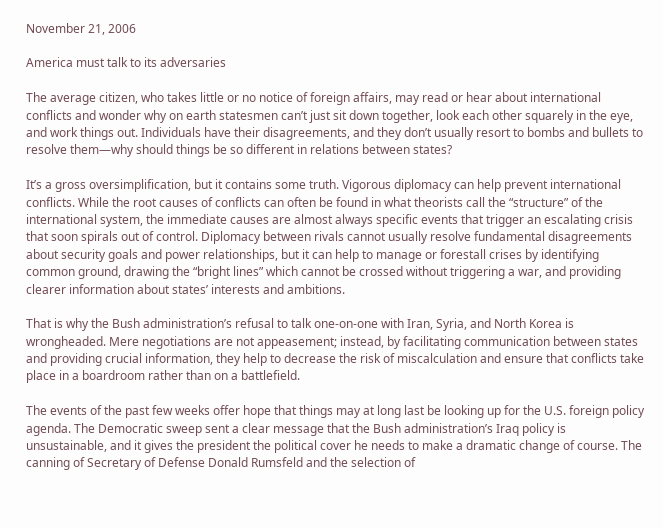November 21, 2006

America must talk to its adversaries

The average citizen, who takes little or no notice of foreign affairs, may read or hear about international conflicts and wonder why on earth statesmen can’t just sit down together, look each other squarely in the eye, and work things out. Individuals have their disagreements, and they don’t usually resort to bombs and bullets to resolve them—why should things be so different in relations between states?

It’s a gross oversimplification, but it contains some truth. Vigorous diplomacy can help prevent international conflicts. While the root causes of conflicts can often be found in what theorists call the “structure” of the international system, the immediate causes are almost always specific events that trigger an escalating crisis that soon spirals out of control. Diplomacy between rivals cannot usually resolve fundamental disagreements about security goals and power relationships, but it can help to manage or forestall crises by identifying common ground, drawing the “bright lines” which cannot be crossed without triggering a war, and providing clearer information about states’ interests and ambitions.

That is why the Bush administration’s refusal to talk one-on-one with Iran, Syria, and North Korea is wrongheaded. Mere negotiations are not appeasement; instead, by facilitating communication between states and providing crucial information, they help to decrease the risk of miscalculation and ensure that conflicts take place in a boardroom rather than on a battlefield.

The events of the past few weeks offer hope that things may at long last be looking up for the U.S. foreign policy agenda. The Democratic sweep sent a clear message that the Bush administration’s Iraq policy is unsustainable, and it gives the president the political cover he needs to make a dramatic change of course. The canning of Secretary of Defense Donald Rumsfeld and the selection of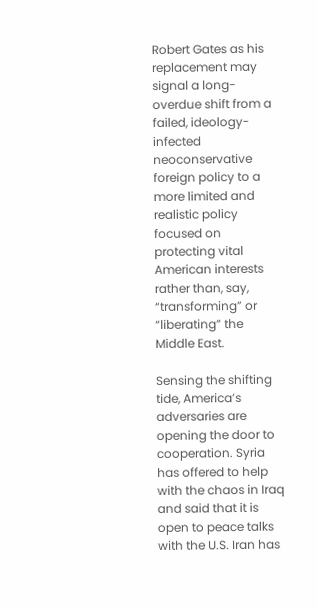Robert Gates as his replacement may signal a long-overdue shift from a failed, ideology-infected neoconservative foreign policy to a more limited and realistic policy focused on protecting vital American interests rather than, say, “transforming” or “liberating” the Middle East.

Sensing the shifting tide, America’s adversaries are opening the door to cooperation. Syria has offered to help with the chaos in Iraq and said that it is open to peace talks with the U.S. Iran has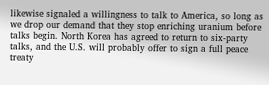likewise signaled a willingness to talk to America, so long as we drop our demand that they stop enriching uranium before talks begin. North Korea has agreed to return to six-party talks, and the U.S. will probably offer to sign a full peace treaty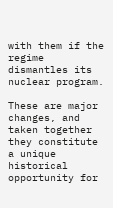with them if the regime dismantles its nuclear program.

These are major changes, and taken together they constitute a unique historical opportunity for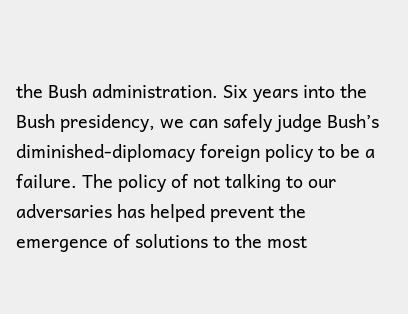the Bush administration. Six years into the Bush presidency, we can safely judge Bush’s diminished-diplomacy foreign policy to be a failure. The policy of not talking to our adversaries has helped prevent the emergence of solutions to the most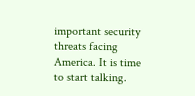important security threats facing America. It is time to start talking.